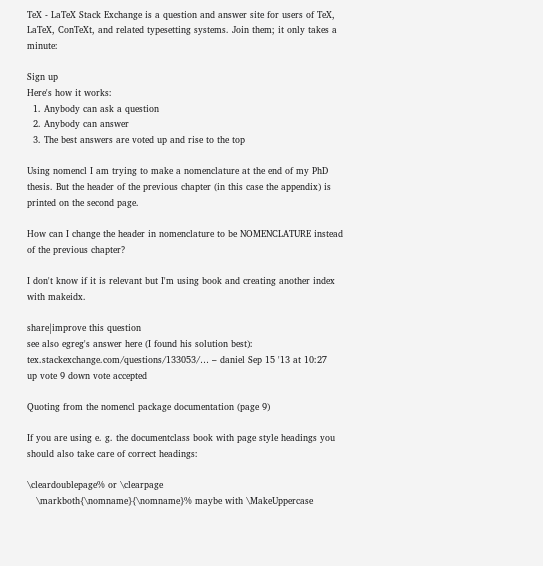TeX - LaTeX Stack Exchange is a question and answer site for users of TeX, LaTeX, ConTeXt, and related typesetting systems. Join them; it only takes a minute:

Sign up
Here's how it works:
  1. Anybody can ask a question
  2. Anybody can answer
  3. The best answers are voted up and rise to the top

Using nomencl I am trying to make a nomenclature at the end of my PhD thesis. But the header of the previous chapter (in this case the appendix) is printed on the second page.

How can I change the header in nomenclature to be NOMENCLATURE instead of the previous chapter?

I don't know if it is relevant but I'm using book and creating another index with makeidx.

share|improve this question
see also egreg's answer here (I found his solution best): tex.stackexchange.com/questions/133053/… – daniel Sep 15 '13 at 10:27
up vote 9 down vote accepted

Quoting from the nomencl package documentation (page 9)

If you are using e. g. the documentclass book with page style headings you should also take care of correct headings:

\cleardoublepage% or \clearpage
   \markboth{\nomname}{\nomname}% maybe with \MakeUppercase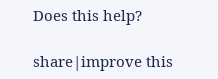Does this help?

share|improve this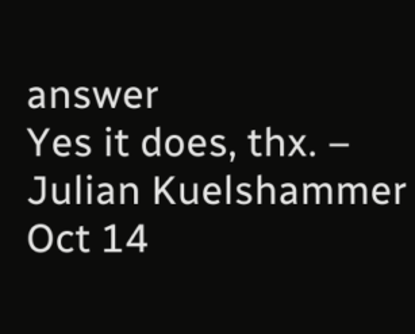answer
Yes it does, thx. – Julian Kuelshammer Oct 14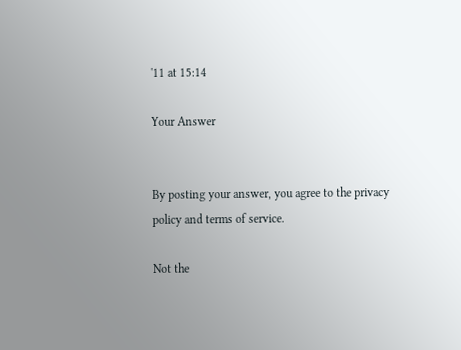'11 at 15:14

Your Answer


By posting your answer, you agree to the privacy policy and terms of service.

Not the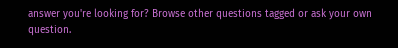answer you're looking for? Browse other questions tagged or ask your own question.